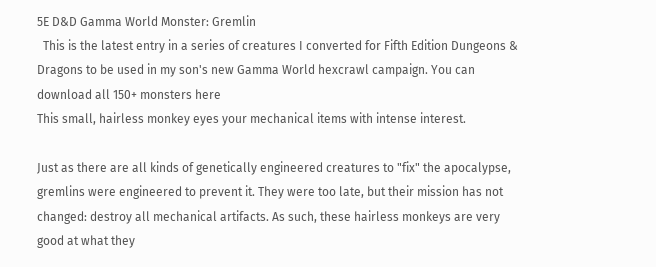5E D&D Gamma World Monster: Gremlin
  This is the latest entry in a series of creatures I converted for Fifth Edition Dungeons & Dragons to be used in my son's new Gamma World hexcrawl campaign. You can download all 150+ monsters here
This small, hairless monkey eyes your mechanical items with intense interest.

Just as there are all kinds of genetically engineered creatures to "fix" the apocalypse, gremlins were engineered to prevent it. They were too late, but their mission has not changed: destroy all mechanical artifacts. As such, these hairless monkeys are very good at what they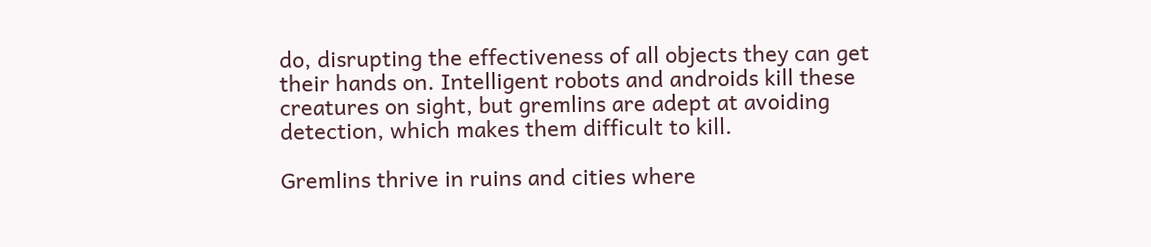do, disrupting the effectiveness of all objects they can get their hands on. Intelligent robots and androids kill these creatures on sight, but gremlins are adept at avoiding detection, which makes them difficult to kill.

Gremlins thrive in ruins and cities where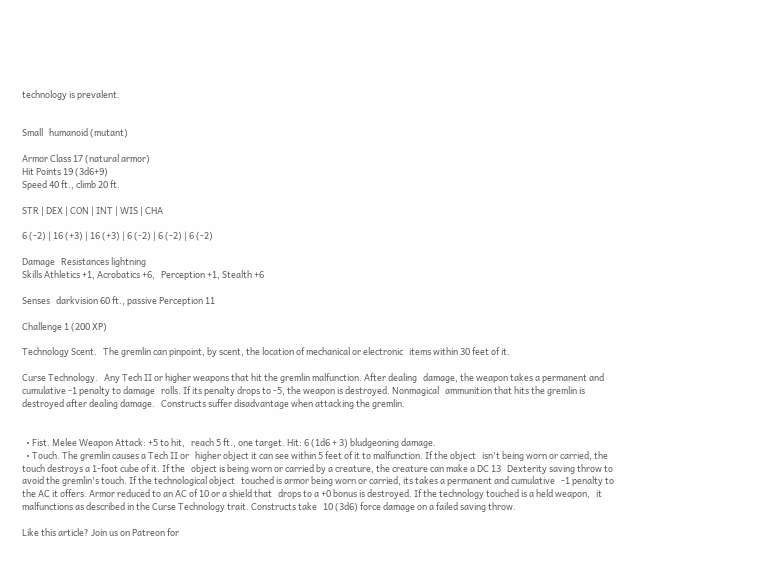technology is prevalent.


Small   humanoid (mutant)

Armor Class 17 (natural armor)
Hit Points 19 (3d6+9)
Speed 40 ft., climb 20 ft.

STR | DEX | CON | INT | WIS | CHA

6 (-2) | 16 (+3) | 16 (+3) | 6 (-2) | 6 (-2) | 6 (-2)

Damage   Resistances lightning
Skills Athletics +1, Acrobatics +6,   Perception +1, Stealth +6

Senses   darkvision 60 ft., passive Perception 11

Challenge 1 (200 XP)

Technology Scent.   The gremlin can pinpoint, by scent, the location of mechanical or electronic   items within 30 feet of it.

Curse Technology.   Any Tech II or higher weapons that hit the gremlin malfunction. After dealing   damage, the weapon takes a permanent and cumulative -1 penalty to damage   rolls. If its penalty drops to -5, the weapon is destroyed. Nonmagical   ammunition that hits the gremlin is destroyed after dealing damage.   Constructs suffer disadvantage when attacking the gremlin.


  • Fist. Melee Weapon Attack: +5 to hit,   reach 5 ft., one target. Hit: 6 (1d6 + 3) bludgeoning damage.
  • Touch. The gremlin causes a Tech II or   higher object it can see within 5 feet of it to malfunction. If the object   isn't being worn or carried, the touch destroys a 1-foot cube of it. If the   object is being worn or carried by a creature, the creature can make a DC 13   Dexterity saving throw to avoid the gremlin's touch. If the technological object   touched is armor being worn or carried, its takes a permanent and cumulative   -1 penalty to the AC it offers. Armor reduced to an AC of 10 or a shield that   drops to a +0 bonus is destroyed. If the technology touched is a held weapon,   it malfunctions as described in the Curse Technology trait. Constructs take   10 (3d6) force damage on a failed saving throw.

Like this article? Join us on Patreon for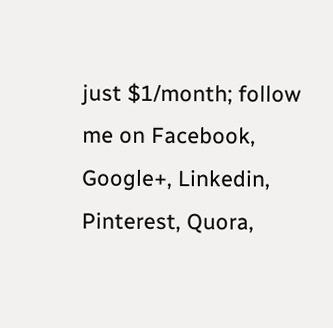just $1/month; follow me on Facebook, Google+, Linkedin, Pinterest, Quora,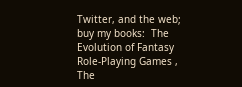Twitter, and the web; buy my books:  The Evolution of Fantasy Role-Playing Games , The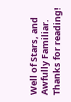Well of Stars, and  Awfully Familiar. Thanks for reading!